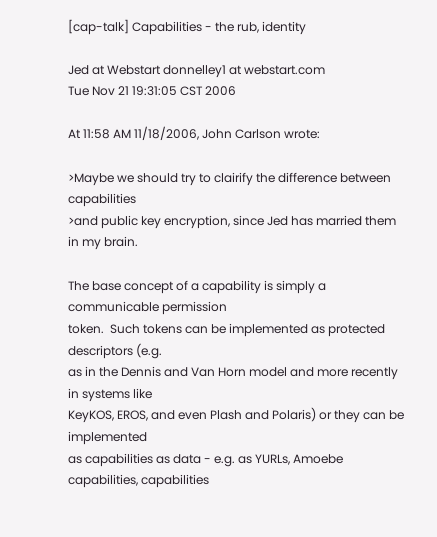[cap-talk] Capabilities - the rub, identity

Jed at Webstart donnelley1 at webstart.com
Tue Nov 21 19:31:05 CST 2006

At 11:58 AM 11/18/2006, John Carlson wrote:

>Maybe we should try to clairify the difference between capabilities
>and public key encryption, since Jed has married them in my brain.

The base concept of a capability is simply a communicable permission
token.  Such tokens can be implemented as protected descriptors (e.g.
as in the Dennis and Van Horn model and more recently in systems like
KeyKOS, EROS, and even Plash and Polaris) or they can be implemented
as capabilities as data - e.g. as YURLs, Amoebe capabilities, capabilities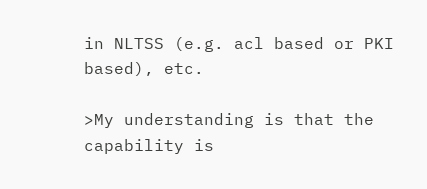in NLTSS (e.g. acl based or PKI based), etc.

>My understanding is that the capability is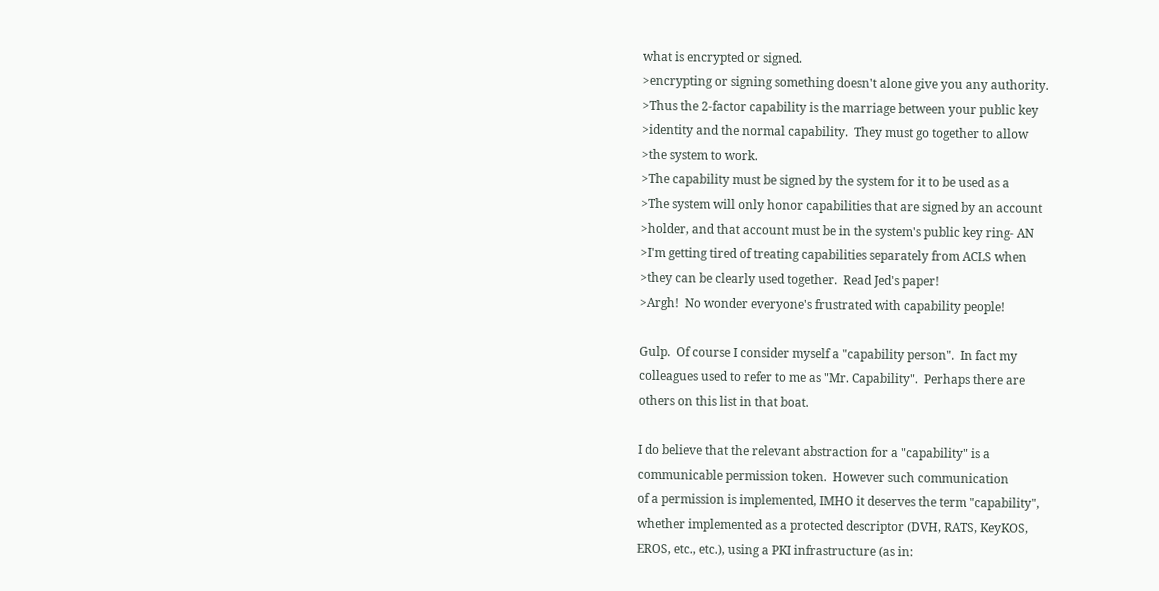what is encrypted or signed.
>encrypting or signing something doesn't alone give you any authority.
>Thus the 2-factor capability is the marriage between your public key
>identity and the normal capability.  They must go together to allow
>the system to work.
>The capability must be signed by the system for it to be used as a
>The system will only honor capabilities that are signed by an account
>holder, and that account must be in the system's public key ring- AN
>I'm getting tired of treating capabilities separately from ACLS when
>they can be clearly used together.  Read Jed's paper!
>Argh!  No wonder everyone's frustrated with capability people!

Gulp.  Of course I consider myself a "capability person".  In fact my
colleagues used to refer to me as "Mr. Capability".  Perhaps there are
others on this list in that boat.

I do believe that the relevant abstraction for a "capability" is a
communicable permission token.  However such communication
of a permission is implemented, IMHO it deserves the term "capability",
whether implemented as a protected descriptor (DVH, RATS, KeyKOS,
EROS, etc., etc.), using a PKI infrastructure (as in: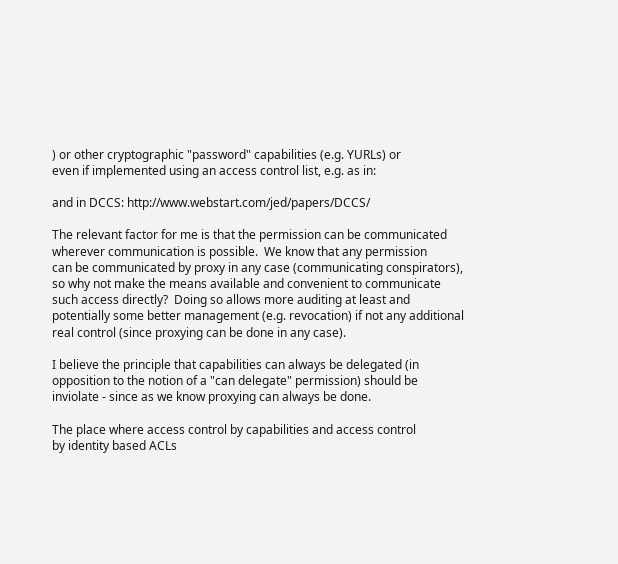) or other cryptographic "password" capabilities (e.g. YURLs) or
even if implemented using an access control list, e.g. as in:

and in DCCS: http://www.webstart.com/jed/papers/DCCS/

The relevant factor for me is that the permission can be communicated
wherever communication is possible.  We know that any permission
can be communicated by proxy in any case (communicating conspirators),
so why not make the means available and convenient to communicate
such access directly?  Doing so allows more auditing at least and
potentially some better management (e.g. revocation) if not any additional
real control (since proxying can be done in any case).

I believe the principle that capabilities can always be delegated (in
opposition to the notion of a "can delegate" permission) should be
inviolate - since as we know proxying can always be done.

The place where access control by capabilities and access control
by identity based ACLs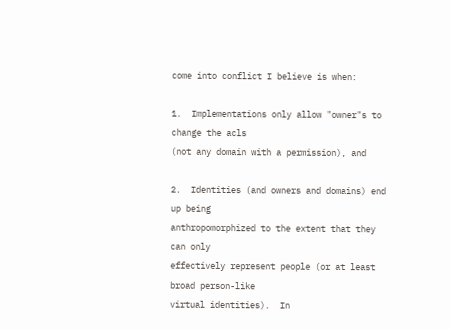come into conflict I believe is when:

1.  Implementations only allow "owner"s to change the acls
(not any domain with a permission), and

2.  Identities (and owners and domains) end up being
anthropomorphized to the extent that they can only
effectively represent people (or at least broad person-like
virtual identities).  In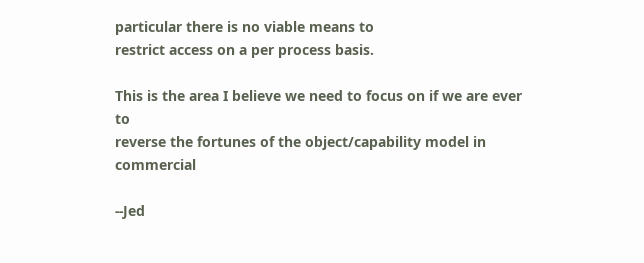particular there is no viable means to
restrict access on a per process basis.

This is the area I believe we need to focus on if we are ever to
reverse the fortunes of the object/capability model in commercial

--Jed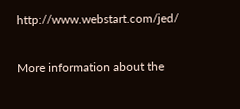http://www.webstart.com/jed/

More information about the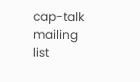cap-talk mailing list